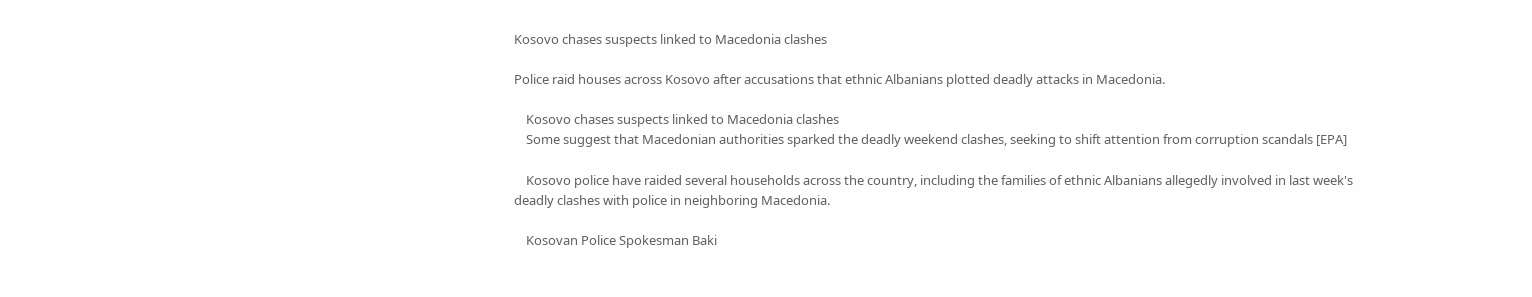Kosovo chases suspects linked to Macedonia clashes

Police raid houses across Kosovo after accusations that ethnic Albanians plotted deadly attacks in Macedonia.

    Kosovo chases suspects linked to Macedonia clashes
    Some suggest that Macedonian authorities sparked the deadly weekend clashes, seeking to shift attention from corruption scandals [EPA]

    Kosovo police have raided several households across the country, including the families of ethnic Albanians allegedly involved in last week's deadly clashes with police in neighboring Macedonia.

    Kosovan Police Spokesman Baki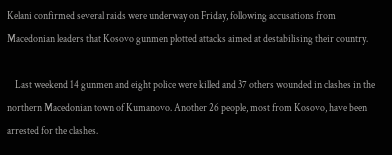Kelani confirmed several raids were underway on Friday, following accusations from Macedonian leaders that Kosovo gunmen plotted attacks aimed at destabilising their country.

    Last weekend 14 gunmen and eight police were killed and 37 others wounded in clashes in the northern Macedonian town of Kumanovo. Another 26 people, most from Kosovo, have been arrested for the clashes.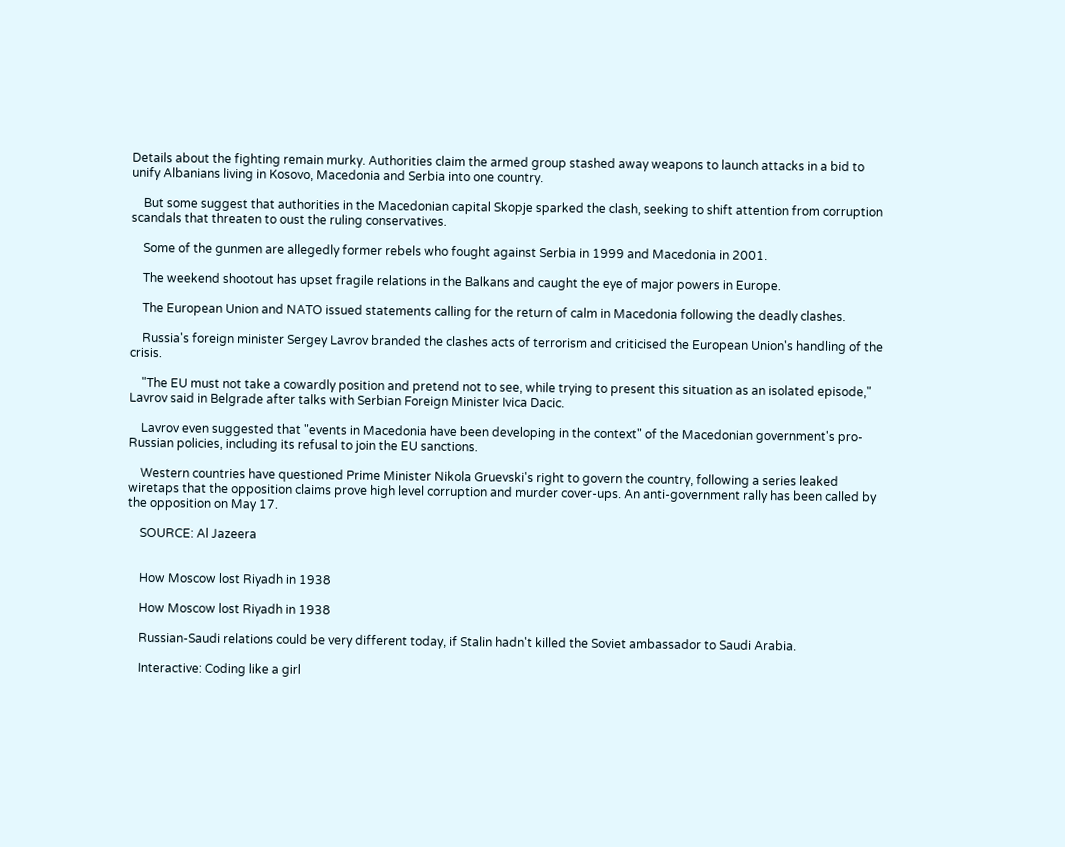Details about the fighting remain murky. Authorities claim the armed group stashed away weapons to launch attacks in a bid to unify Albanians living in Kosovo, Macedonia and Serbia into one country.

    But some suggest that authorities in the Macedonian capital Skopje sparked the clash, seeking to shift attention from corruption scandals that threaten to oust the ruling conservatives.

    Some of the gunmen are allegedly former rebels who fought against Serbia in 1999 and Macedonia in 2001.

    The weekend shootout has upset fragile relations in the Balkans and caught the eye of major powers in Europe.

    The European Union and NATO issued statements calling for the return of calm in Macedonia following the deadly clashes.

    Russia's foreign minister Sergey Lavrov branded the clashes acts of terrorism and criticised the European Union's handling of the crisis.

    "The EU must not take a cowardly position and pretend not to see, while trying to present this situation as an isolated episode," Lavrov said in Belgrade after talks with Serbian Foreign Minister Ivica Dacic.

    Lavrov even suggested that "events in Macedonia have been developing in the context" of the Macedonian government's pro-Russian policies, including its refusal to join the EU sanctions.

    Western countries have questioned Prime Minister Nikola Gruevski's right to govern the country, following a series leaked wiretaps that the opposition claims prove high level corruption and murder cover-ups. An anti-government rally has been called by the opposition on May 17.

    SOURCE: Al Jazeera


    How Moscow lost Riyadh in 1938

    How Moscow lost Riyadh in 1938

    Russian-Saudi relations could be very different today, if Stalin hadn't killed the Soviet ambassador to Saudi Arabia.

    Interactive: Coding like a girl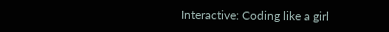Interactive: Coding like a girl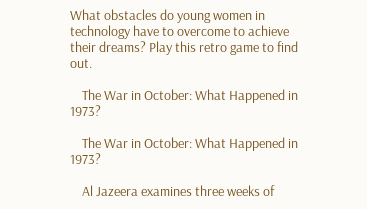What obstacles do young women in technology have to overcome to achieve their dreams? Play this retro game to find out.

    The War in October: What Happened in 1973?

    The War in October: What Happened in 1973?

    Al Jazeera examines three weeks of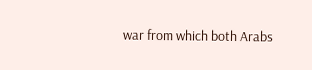war from which both Arabs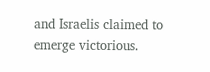and Israelis claimed to emerge victorious.